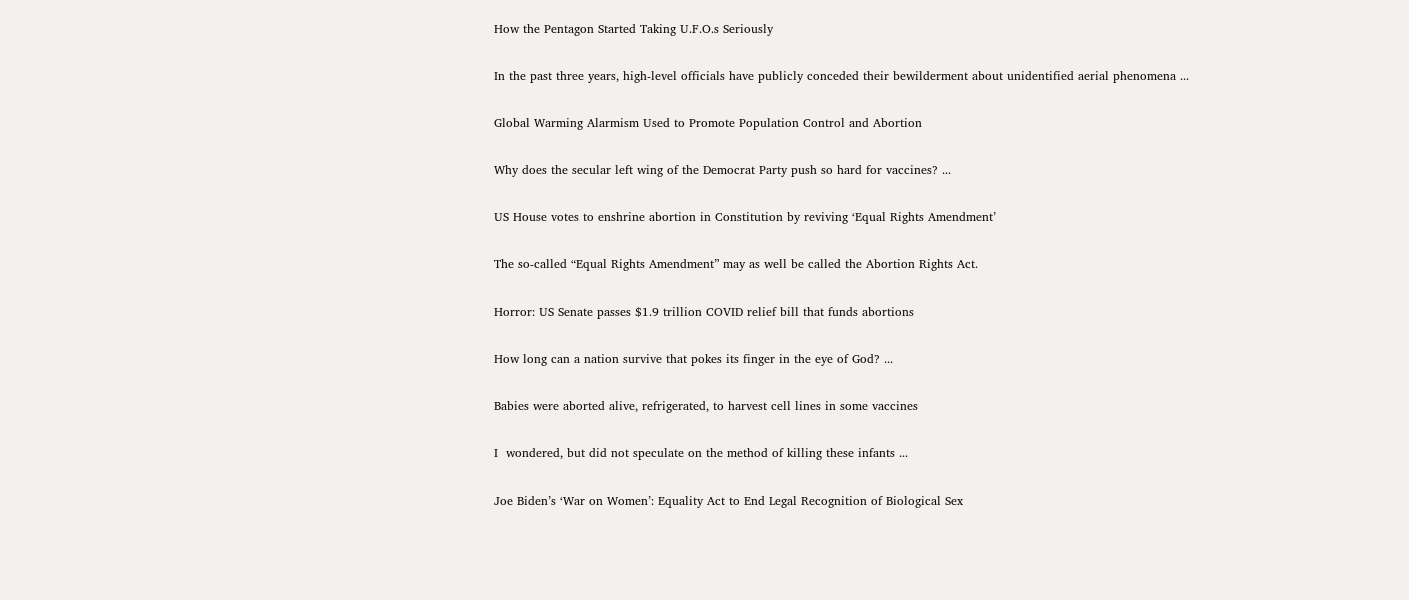How the Pentagon Started Taking U.F.O.s Seriously

In the past three years, high-level officials have publicly conceded their bewilderment about unidentified aerial phenomena ...

Global Warming Alarmism Used to Promote Population Control and Abortion

Why does the secular left wing of the Democrat Party push so hard for vaccines? ...

US House votes to enshrine abortion in Constitution by reviving ‘Equal Rights Amendment’

The so-called “Equal Rights Amendment” may as well be called the Abortion Rights Act.

Horror: US Senate passes $1.9 trillion COVID relief bill that funds abortions

How long can a nation survive that pokes its finger in the eye of God? ...

Babies were aborted alive, refrigerated, to harvest cell lines in some vaccines

I  wondered, but did not speculate on the method of killing these infants ...

Joe Biden’s ‘War on Women’: Equality Act to End Legal Recognition of Biological Sex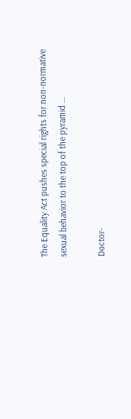The Equality Act pushes special rights for non-normative sexual behavior to the top of the pyramid ...

Doctor-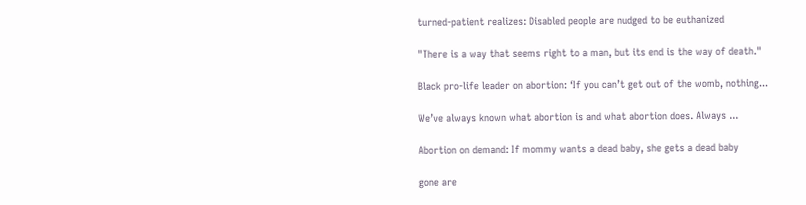turned-patient realizes: Disabled people are nudged to be euthanized

"There is a way that seems right to a man, but its end is the way of death."

Black pro-life leader on abortion: ‘If you can’t get out of the womb, nothing...

We’ve always known what abortion is and what abortion does. Always ...

Abortion on demand: If mommy wants a dead baby, she gets a dead baby

gone are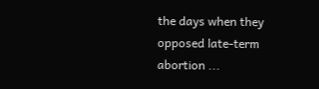the days when they opposed late-term abortion ...